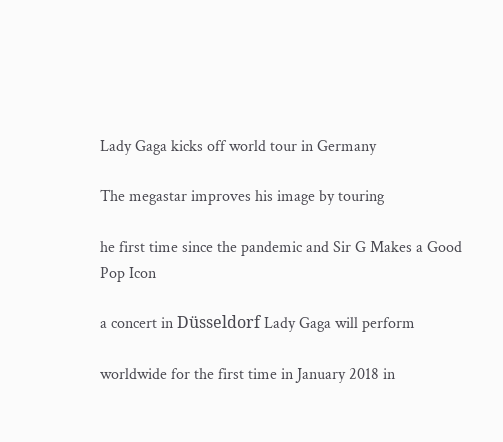Lady Gaga kicks off world tour in Germany

The megastar improves his image by touring

he first time since the pandemic and Sir G Makes a Good Pop Icon

a concert in Düsseldorf Lady Gaga will perform

worldwide for the first time in January 2018 in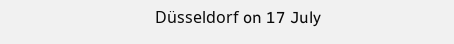Düsseldorf on 17 July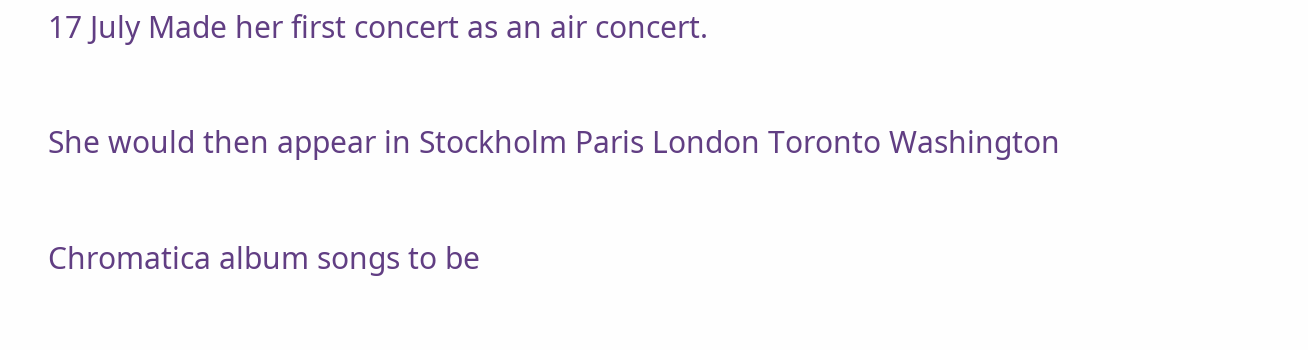17 July Made her first concert as an air concert.

She would then appear in Stockholm Paris London Toronto Washington

Chromatica album songs to be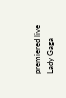premiered live Lady Gaga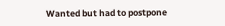Wanted but had to postpone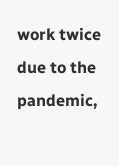work twice due to the pandemic,